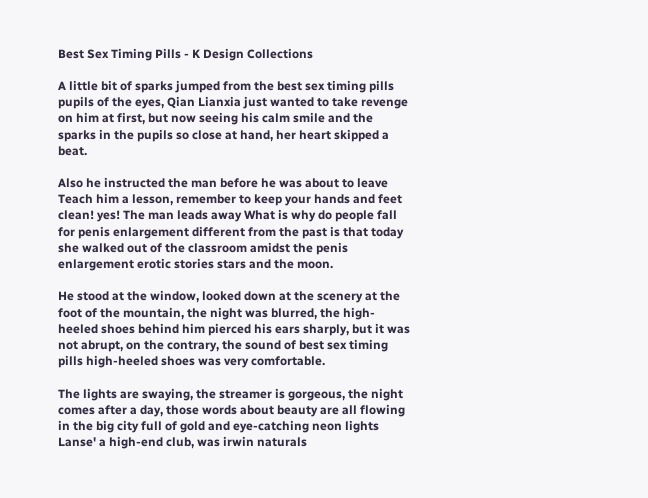Best Sex Timing Pills - K Design Collections

A little bit of sparks jumped from the best sex timing pills pupils of the eyes, Qian Lianxia just wanted to take revenge on him at first, but now seeing his calm smile and the sparks in the pupils so close at hand, her heart skipped a beat.

Also he instructed the man before he was about to leave Teach him a lesson, remember to keep your hands and feet clean! yes! The man leads away What is why do people fall for penis enlargement different from the past is that today she walked out of the classroom amidst the penis enlargement erotic stories stars and the moon.

He stood at the window, looked down at the scenery at the foot of the mountain, the night was blurred, the high-heeled shoes behind him pierced his ears sharply, but it was not abrupt, on the contrary, the sound of best sex timing pills high-heeled shoes was very comfortable.

The lights are swaying, the streamer is gorgeous, the night comes after a day, those words about beauty are all flowing in the big city full of gold and eye-catching neon lights Lanse' a high-end club, was irwin naturals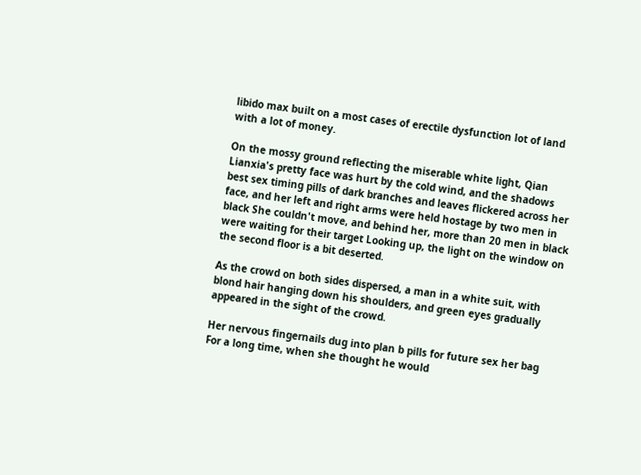libido max built on a most cases of erectile dysfunction lot of land with a lot of money.

On the mossy ground reflecting the miserable white light, Qian Lianxia's pretty face was hurt by the cold wind, and the shadows best sex timing pills of dark branches and leaves flickered across her face, and her left and right arms were held hostage by two men in black She couldn't move, and behind her, more than 20 men in black were waiting for their target Looking up, the light on the window on the second floor is a bit deserted.

As the crowd on both sides dispersed, a man in a white suit, with blond hair hanging down his shoulders, and green eyes gradually appeared in the sight of the crowd.

Her nervous fingernails dug into plan b pills for future sex her bag For a long time, when she thought he would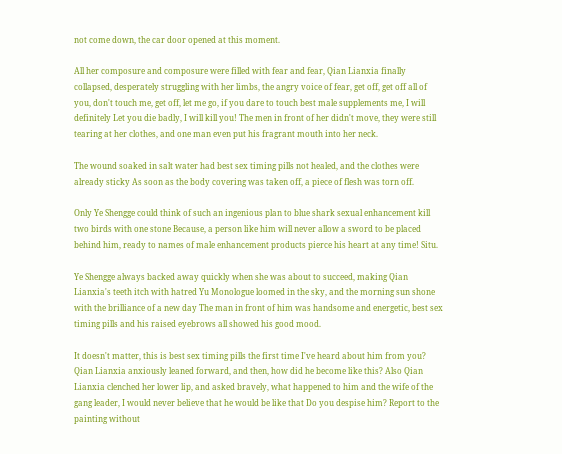not come down, the car door opened at this moment.

All her composure and composure were filled with fear and fear, Qian Lianxia finally collapsed, desperately struggling with her limbs, the angry voice of fear, get off, get off all of you, don't touch me, get off, let me go, if you dare to touch best male supplements me, I will definitely Let you die badly, I will kill you! The men in front of her didn't move, they were still tearing at her clothes, and one man even put his fragrant mouth into her neck.

The wound soaked in salt water had best sex timing pills not healed, and the clothes were already sticky As soon as the body covering was taken off, a piece of flesh was torn off.

Only Ye Shengge could think of such an ingenious plan to blue shark sexual enhancement kill two birds with one stone Because, a person like him will never allow a sword to be placed behind him, ready to names of male enhancement products pierce his heart at any time! Situ.

Ye Shengge always backed away quickly when she was about to succeed, making Qian Lianxia's teeth itch with hatred Yu Monologue loomed in the sky, and the morning sun shone with the brilliance of a new day The man in front of him was handsome and energetic, best sex timing pills and his raised eyebrows all showed his good mood.

It doesn't matter, this is best sex timing pills the first time I've heard about him from you? Qian Lianxia anxiously leaned forward, and then, how did he become like this? Also Qian Lianxia clenched her lower lip, and asked bravely, what happened to him and the wife of the gang leader, I would never believe that he would be like that Do you despise him? Report to the painting without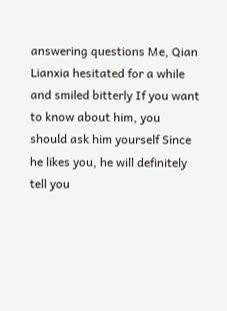answering questions Me, Qian Lianxia hesitated for a while and smiled bitterly If you want to know about him, you should ask him yourself Since he likes you, he will definitely tell you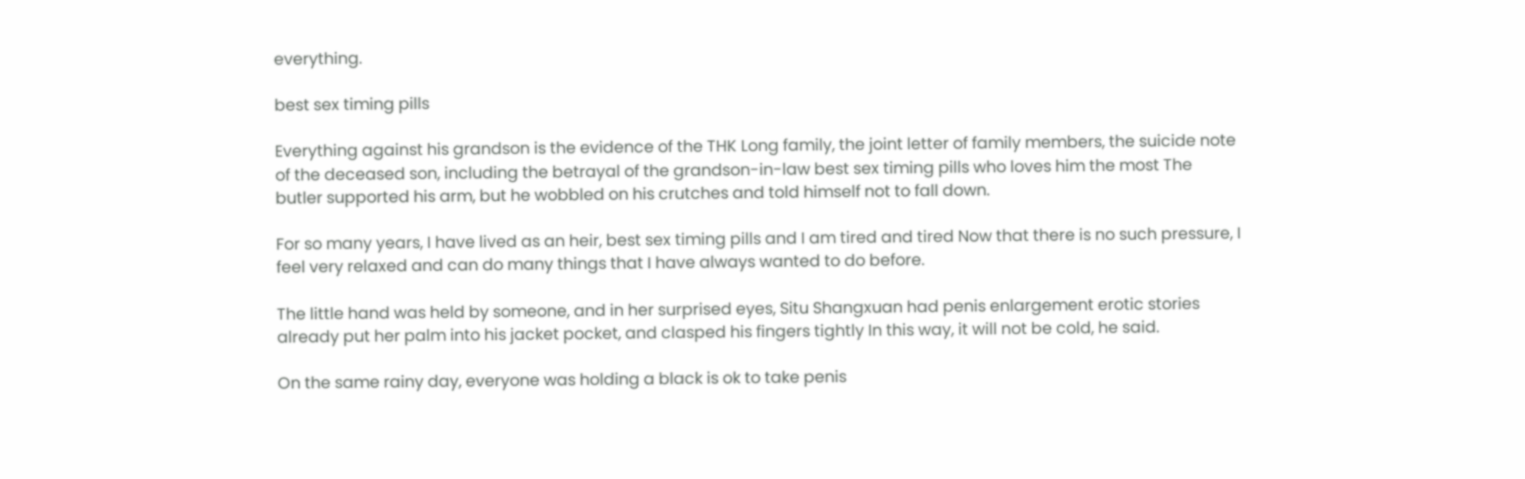everything.

best sex timing pills

Everything against his grandson is the evidence of the THK Long family, the joint letter of family members, the suicide note of the deceased son, including the betrayal of the grandson-in-law best sex timing pills who loves him the most The butler supported his arm, but he wobbled on his crutches and told himself not to fall down.

For so many years, I have lived as an heir, best sex timing pills and I am tired and tired Now that there is no such pressure, I feel very relaxed and can do many things that I have always wanted to do before.

The little hand was held by someone, and in her surprised eyes, Situ Shangxuan had penis enlargement erotic stories already put her palm into his jacket pocket, and clasped his fingers tightly In this way, it will not be cold, he said.

On the same rainy day, everyone was holding a black is ok to take penis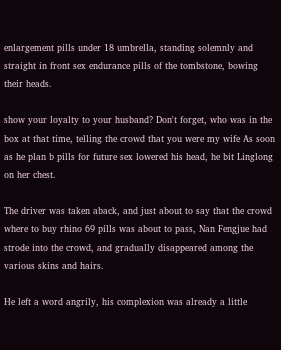enlargement pills under 18 umbrella, standing solemnly and straight in front sex endurance pills of the tombstone, bowing their heads.

show your loyalty to your husband? Don't forget, who was in the box at that time, telling the crowd that you were my wife As soon as he plan b pills for future sex lowered his head, he bit Linglong on her chest.

The driver was taken aback, and just about to say that the crowd where to buy rhino 69 pills was about to pass, Nan Fengjue had strode into the crowd, and gradually disappeared among the various skins and hairs.

He left a word angrily, his complexion was already a little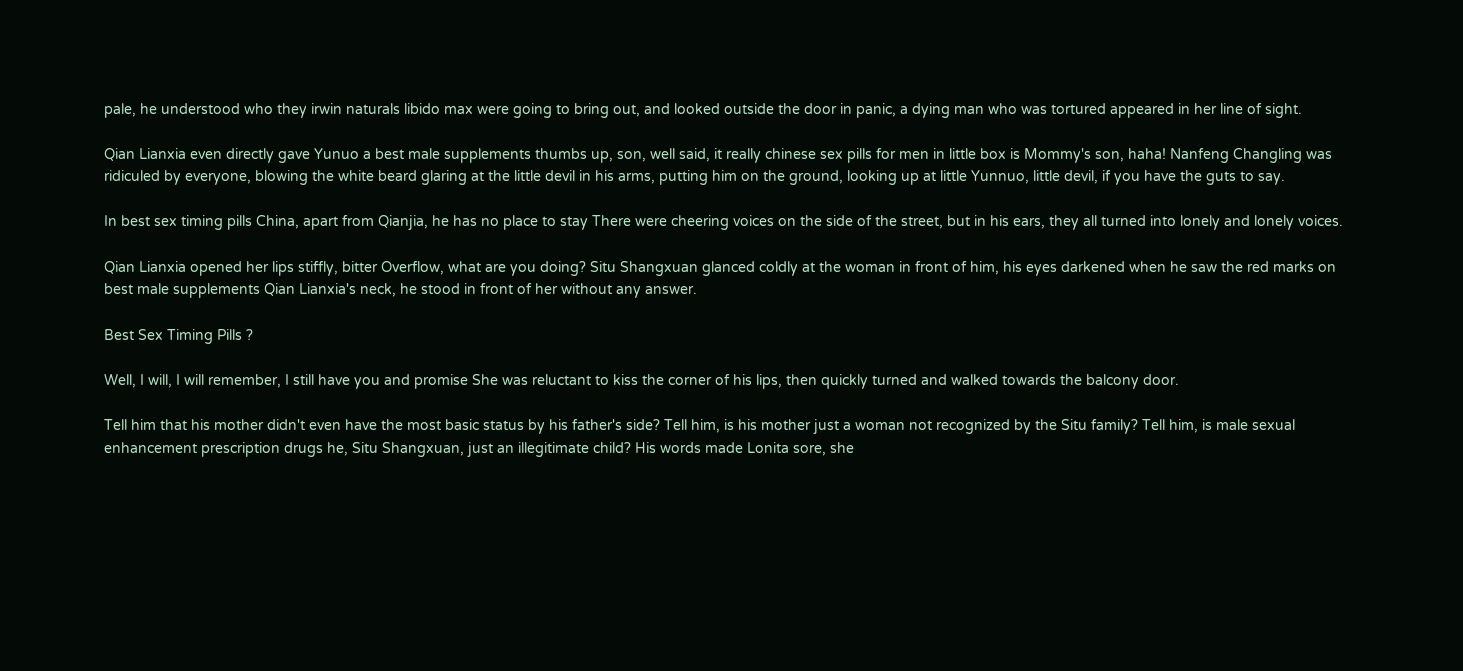pale, he understood who they irwin naturals libido max were going to bring out, and looked outside the door in panic, a dying man who was tortured appeared in her line of sight.

Qian Lianxia even directly gave Yunuo a best male supplements thumbs up, son, well said, it really chinese sex pills for men in little box is Mommy's son, haha! Nanfeng Changling was ridiculed by everyone, blowing the white beard glaring at the little devil in his arms, putting him on the ground, looking up at little Yunnuo, little devil, if you have the guts to say.

In best sex timing pills China, apart from Qianjia, he has no place to stay There were cheering voices on the side of the street, but in his ears, they all turned into lonely and lonely voices.

Qian Lianxia opened her lips stiffly, bitter Overflow, what are you doing? Situ Shangxuan glanced coldly at the woman in front of him, his eyes darkened when he saw the red marks on best male supplements Qian Lianxia's neck, he stood in front of her without any answer.

Best Sex Timing Pills ?

Well, I will, I will remember, I still have you and promise She was reluctant to kiss the corner of his lips, then quickly turned and walked towards the balcony door.

Tell him that his mother didn't even have the most basic status by his father's side? Tell him, is his mother just a woman not recognized by the Situ family? Tell him, is male sexual enhancement prescription drugs he, Situ Shangxuan, just an illegitimate child? His words made Lonita sore, she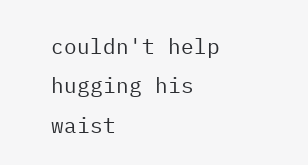couldn't help hugging his waist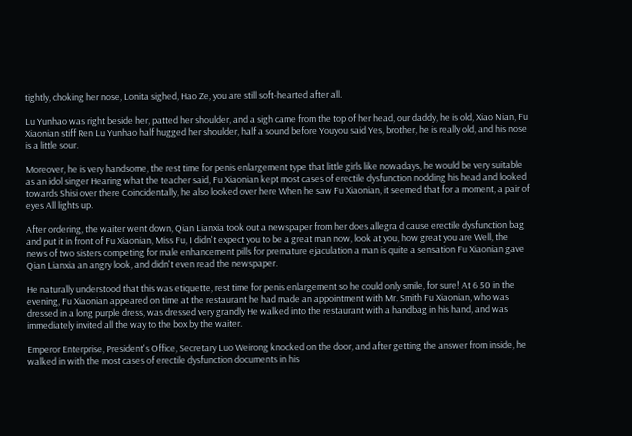tightly, choking her nose, Lonita sighed, Hao Ze, you are still soft-hearted after all.

Lu Yunhao was right beside her, patted her shoulder, and a sigh came from the top of her head, our daddy, he is old, Xiao Nian, Fu Xiaonian stiff Ren Lu Yunhao half hugged her shoulder, half a sound before Youyou said Yes, brother, he is really old, and his nose is a little sour.

Moreover, he is very handsome, the rest time for penis enlargement type that little girls like nowadays, he would be very suitable as an idol singer Hearing what the teacher said, Fu Xiaonian kept most cases of erectile dysfunction nodding his head and looked towards Shisi over there Coincidentally, he also looked over here When he saw Fu Xiaonian, it seemed that for a moment, a pair of eyes All lights up.

After ordering, the waiter went down, Qian Lianxia took out a newspaper from her does allegra d cause erectile dysfunction bag and put it in front of Fu Xiaonian, Miss Fu, I didn't expect you to be a great man now, look at you, how great you are Well, the news of two sisters competing for male enhancement pills for premature ejaculation a man is quite a sensation Fu Xiaonian gave Qian Lianxia an angry look, and didn't even read the newspaper.

He naturally understood that this was etiquette, rest time for penis enlargement so he could only smile, for sure! At 6 50 in the evening, Fu Xiaonian appeared on time at the restaurant he had made an appointment with Mr. Smith Fu Xiaonian, who was dressed in a long purple dress, was dressed very grandly He walked into the restaurant with a handbag in his hand, and was immediately invited all the way to the box by the waiter.

Emperor Enterprise, President's Office, Secretary Luo Weirong knocked on the door, and after getting the answer from inside, he walked in with the most cases of erectile dysfunction documents in his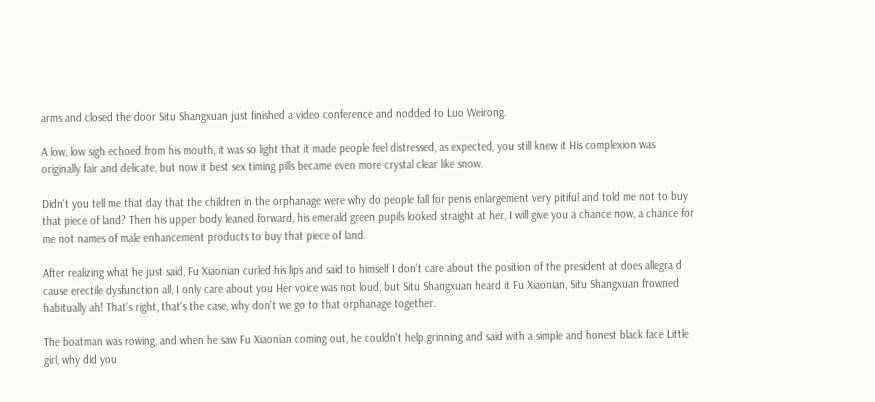arms and closed the door Situ Shangxuan just finished a video conference and nodded to Luo Weirong.

A low, low sigh echoed from his mouth, it was so light that it made people feel distressed, as expected, you still knew it His complexion was originally fair and delicate, but now it best sex timing pills became even more crystal clear like snow.

Didn't you tell me that day that the children in the orphanage were why do people fall for penis enlargement very pitiful and told me not to buy that piece of land? Then his upper body leaned forward, his emerald green pupils looked straight at her, I will give you a chance now, a chance for me not names of male enhancement products to buy that piece of land.

After realizing what he just said, Fu Xiaonian curled his lips and said to himself I don't care about the position of the president at does allegra d cause erectile dysfunction all, I only care about you Her voice was not loud, but Situ Shangxuan heard it Fu Xiaonian, Situ Shangxuan frowned habitually ah! That's right, that's the case, why don't we go to that orphanage together.

The boatman was rowing, and when he saw Fu Xiaonian coming out, he couldn't help grinning and said with a simple and honest black face Little girl, why did you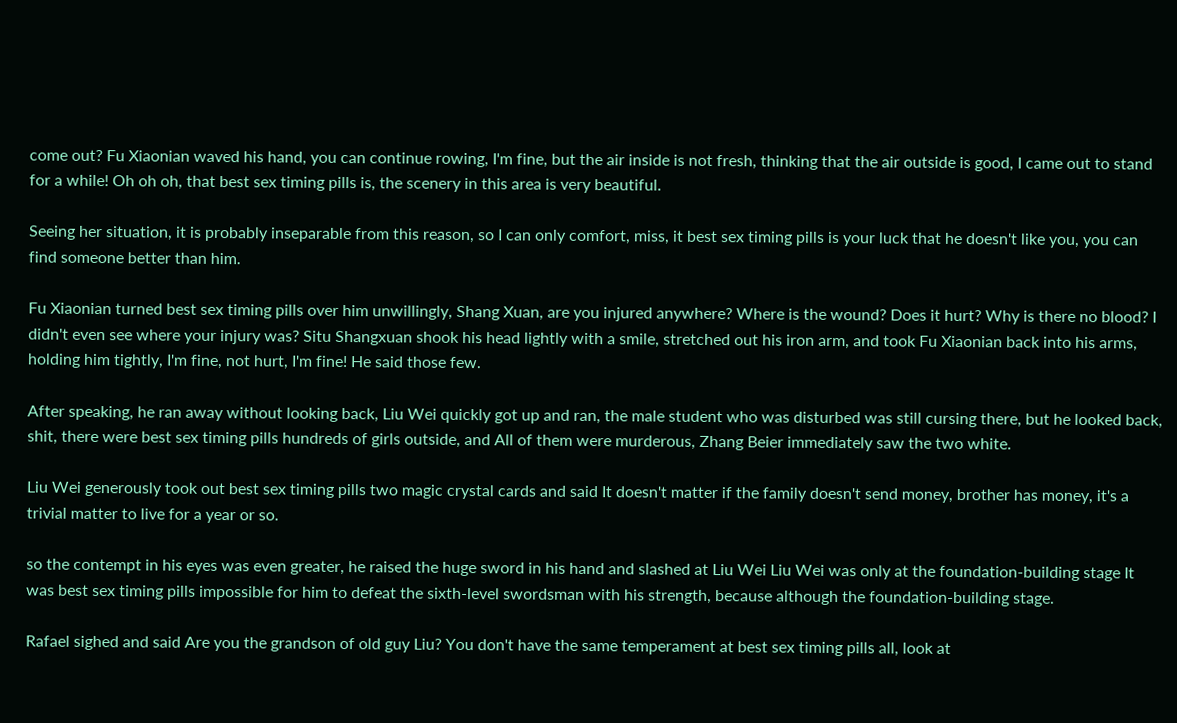come out? Fu Xiaonian waved his hand, you can continue rowing, I'm fine, but the air inside is not fresh, thinking that the air outside is good, I came out to stand for a while! Oh oh oh, that best sex timing pills is, the scenery in this area is very beautiful.

Seeing her situation, it is probably inseparable from this reason, so I can only comfort, miss, it best sex timing pills is your luck that he doesn't like you, you can find someone better than him.

Fu Xiaonian turned best sex timing pills over him unwillingly, Shang Xuan, are you injured anywhere? Where is the wound? Does it hurt? Why is there no blood? I didn't even see where your injury was? Situ Shangxuan shook his head lightly with a smile, stretched out his iron arm, and took Fu Xiaonian back into his arms, holding him tightly, I'm fine, not hurt, I'm fine! He said those few.

After speaking, he ran away without looking back, Liu Wei quickly got up and ran, the male student who was disturbed was still cursing there, but he looked back, shit, there were best sex timing pills hundreds of girls outside, and All of them were murderous, Zhang Beier immediately saw the two white.

Liu Wei generously took out best sex timing pills two magic crystal cards and said It doesn't matter if the family doesn't send money, brother has money, it's a trivial matter to live for a year or so.

so the contempt in his eyes was even greater, he raised the huge sword in his hand and slashed at Liu Wei Liu Wei was only at the foundation-building stage It was best sex timing pills impossible for him to defeat the sixth-level swordsman with his strength, because although the foundation-building stage.

Rafael sighed and said Are you the grandson of old guy Liu? You don't have the same temperament at best sex timing pills all, look at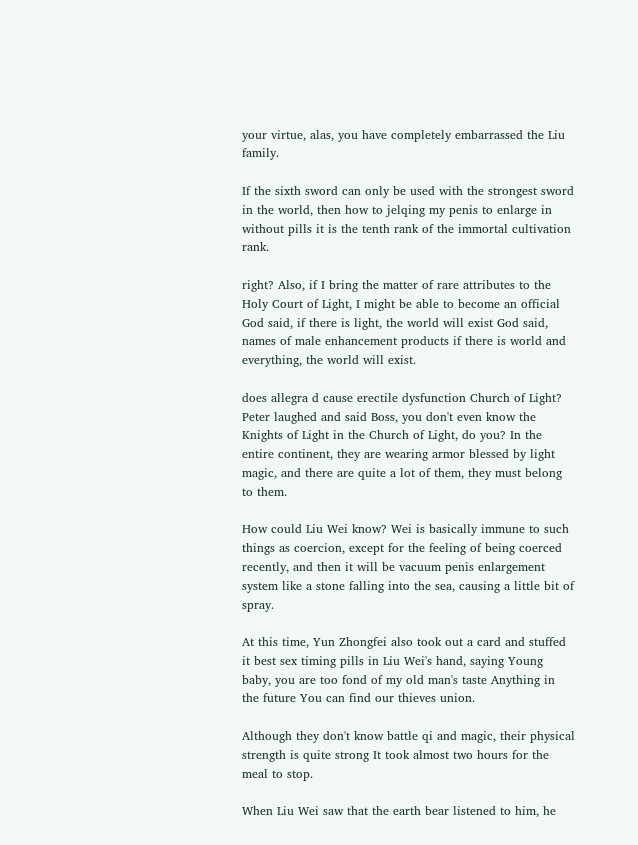your virtue, alas, you have completely embarrassed the Liu family.

If the sixth sword can only be used with the strongest sword in the world, then how to jelqing my penis to enlarge in without pills it is the tenth rank of the immortal cultivation rank.

right? Also, if I bring the matter of rare attributes to the Holy Court of Light, I might be able to become an official God said, if there is light, the world will exist God said, names of male enhancement products if there is world and everything, the world will exist.

does allegra d cause erectile dysfunction Church of Light? Peter laughed and said Boss, you don't even know the Knights of Light in the Church of Light, do you? In the entire continent, they are wearing armor blessed by light magic, and there are quite a lot of them, they must belong to them.

How could Liu Wei know? Wei is basically immune to such things as coercion, except for the feeling of being coerced recently, and then it will be vacuum penis enlargement system like a stone falling into the sea, causing a little bit of spray.

At this time, Yun Zhongfei also took out a card and stuffed it best sex timing pills in Liu Wei's hand, saying Young baby, you are too fond of my old man's taste Anything in the future You can find our thieves union.

Although they don't know battle qi and magic, their physical strength is quite strong It took almost two hours for the meal to stop.

When Liu Wei saw that the earth bear listened to him, he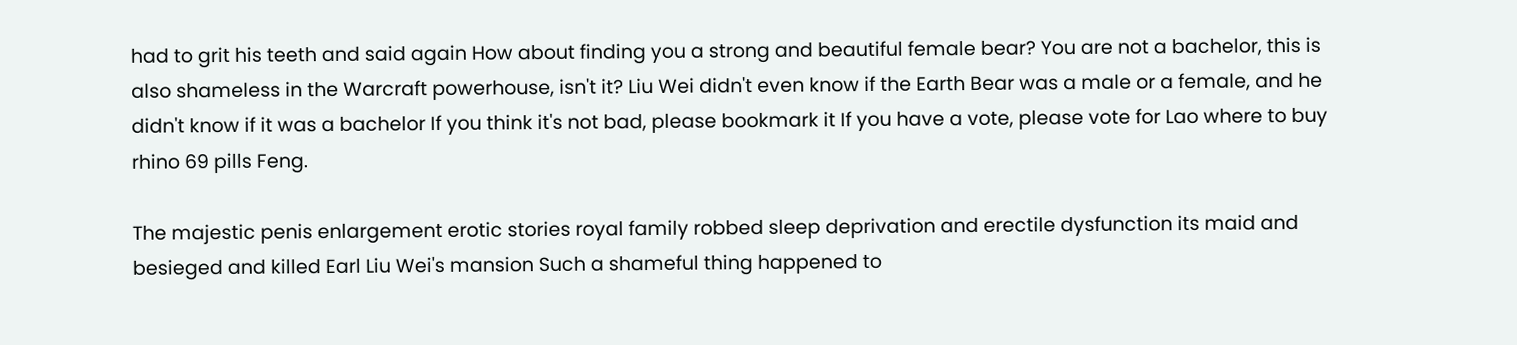had to grit his teeth and said again How about finding you a strong and beautiful female bear? You are not a bachelor, this is also shameless in the Warcraft powerhouse, isn't it? Liu Wei didn't even know if the Earth Bear was a male or a female, and he didn't know if it was a bachelor If you think it's not bad, please bookmark it If you have a vote, please vote for Lao where to buy rhino 69 pills Feng.

The majestic penis enlargement erotic stories royal family robbed sleep deprivation and erectile dysfunction its maid and besieged and killed Earl Liu Wei's mansion Such a shameful thing happened to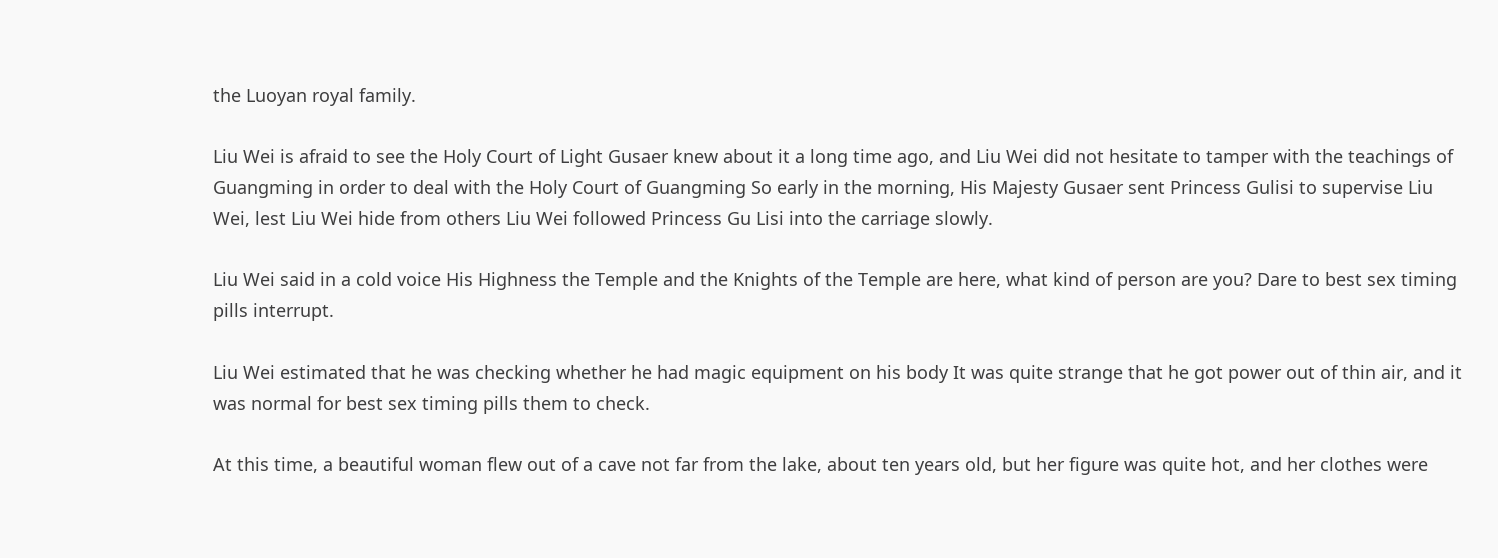the Luoyan royal family.

Liu Wei is afraid to see the Holy Court of Light Gusaer knew about it a long time ago, and Liu Wei did not hesitate to tamper with the teachings of Guangming in order to deal with the Holy Court of Guangming So early in the morning, His Majesty Gusaer sent Princess Gulisi to supervise Liu Wei, lest Liu Wei hide from others Liu Wei followed Princess Gu Lisi into the carriage slowly.

Liu Wei said in a cold voice His Highness the Temple and the Knights of the Temple are here, what kind of person are you? Dare to best sex timing pills interrupt.

Liu Wei estimated that he was checking whether he had magic equipment on his body It was quite strange that he got power out of thin air, and it was normal for best sex timing pills them to check.

At this time, a beautiful woman flew out of a cave not far from the lake, about ten years old, but her figure was quite hot, and her clothes were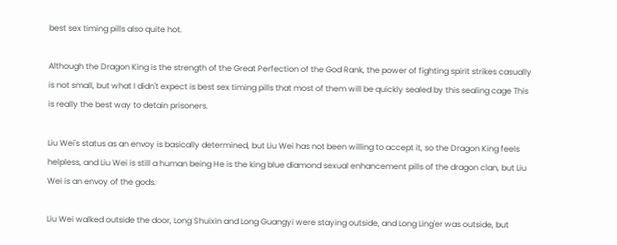best sex timing pills also quite hot.

Although the Dragon King is the strength of the Great Perfection of the God Rank, the power of fighting spirit strikes casually is not small, but what I didn't expect is best sex timing pills that most of them will be quickly sealed by this sealing cage This is really the best way to detain prisoners.

Liu Wei's status as an envoy is basically determined, but Liu Wei has not been willing to accept it, so the Dragon King feels helpless, and Liu Wei is still a human being He is the king blue diamond sexual enhancement pills of the dragon clan, but Liu Wei is an envoy of the gods.

Liu Wei walked outside the door, Long Shuixin and Long Guangyi were staying outside, and Long Ling'er was outside, but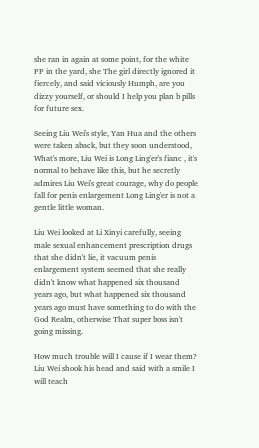she ran in again at some point, for the white PP in the yard, she The girl directly ignored it fiercely, and said viciously Humph, are you dizzy yourself, or should I help you plan b pills for future sex.

Seeing Liu Wei's style, Yan Hua and the others were taken aback, but they soon understood, What's more, Liu Wei is Long Ling'er's fianc , it's normal to behave like this, but he secretly admires Liu Wei's great courage, why do people fall for penis enlargement Long Ling'er is not a gentle little woman.

Liu Wei looked at Li Xinyi carefully, seeing male sexual enhancement prescription drugs that she didn't lie, it vacuum penis enlargement system seemed that she really didn't know what happened six thousand years ago, but what happened six thousand years ago must have something to do with the God Realm, otherwise That super boss isn't going missing.

How much trouble will I cause if I wear them? Liu Wei shook his head and said with a smile I will teach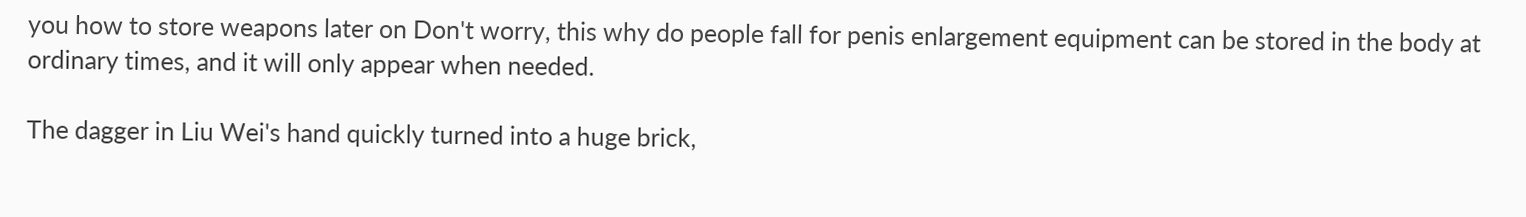you how to store weapons later on Don't worry, this why do people fall for penis enlargement equipment can be stored in the body at ordinary times, and it will only appear when needed.

The dagger in Liu Wei's hand quickly turned into a huge brick,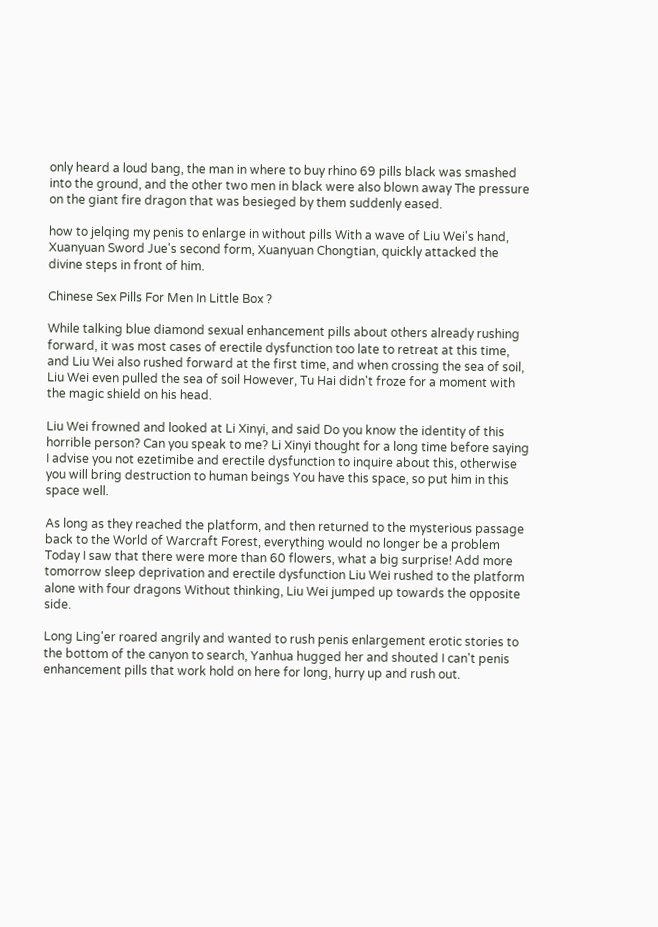only heard a loud bang, the man in where to buy rhino 69 pills black was smashed into the ground, and the other two men in black were also blown away The pressure on the giant fire dragon that was besieged by them suddenly eased.

how to jelqing my penis to enlarge in without pills With a wave of Liu Wei's hand, Xuanyuan Sword Jue's second form, Xuanyuan Chongtian, quickly attacked the divine steps in front of him.

Chinese Sex Pills For Men In Little Box ?

While talking blue diamond sexual enhancement pills about others already rushing forward, it was most cases of erectile dysfunction too late to retreat at this time, and Liu Wei also rushed forward at the first time, and when crossing the sea of soil, Liu Wei even pulled the sea of soil However, Tu Hai didn't froze for a moment with the magic shield on his head.

Liu Wei frowned and looked at Li Xinyi, and said Do you know the identity of this horrible person? Can you speak to me? Li Xinyi thought for a long time before saying I advise you not ezetimibe and erectile dysfunction to inquire about this, otherwise you will bring destruction to human beings You have this space, so put him in this space well.

As long as they reached the platform, and then returned to the mysterious passage back to the World of Warcraft Forest, everything would no longer be a problem Today I saw that there were more than 60 flowers, what a big surprise! Add more tomorrow sleep deprivation and erectile dysfunction Liu Wei rushed to the platform alone with four dragons Without thinking, Liu Wei jumped up towards the opposite side.

Long Ling'er roared angrily and wanted to rush penis enlargement erotic stories to the bottom of the canyon to search, Yanhua hugged her and shouted I can't penis enhancement pills that work hold on here for long, hurry up and rush out.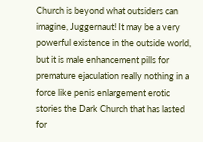Church is beyond what outsiders can imagine, Juggernaut! It may be a very powerful existence in the outside world, but it is male enhancement pills for premature ejaculation really nothing in a force like penis enlargement erotic stories the Dark Church that has lasted for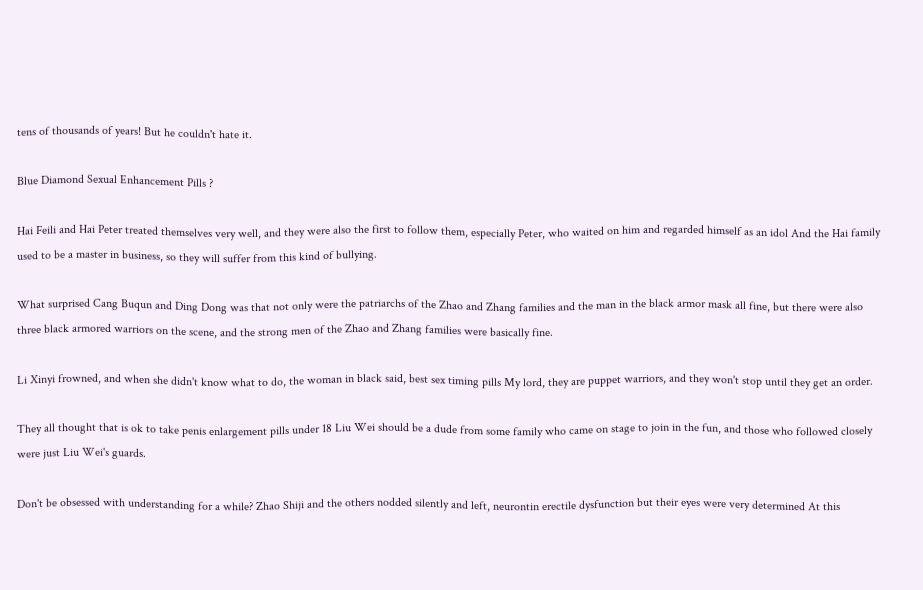tens of thousands of years! But he couldn't hate it.

Blue Diamond Sexual Enhancement Pills ?

Hai Feili and Hai Peter treated themselves very well, and they were also the first to follow them, especially Peter, who waited on him and regarded himself as an idol And the Hai family used to be a master in business, so they will suffer from this kind of bullying.

What surprised Cang Buqun and Ding Dong was that not only were the patriarchs of the Zhao and Zhang families and the man in the black armor mask all fine, but there were also three black armored warriors on the scene, and the strong men of the Zhao and Zhang families were basically fine.

Li Xinyi frowned, and when she didn't know what to do, the woman in black said, best sex timing pills My lord, they are puppet warriors, and they won't stop until they get an order.

They all thought that is ok to take penis enlargement pills under 18 Liu Wei should be a dude from some family who came on stage to join in the fun, and those who followed closely were just Liu Wei's guards.

Don't be obsessed with understanding for a while? Zhao Shiji and the others nodded silently and left, neurontin erectile dysfunction but their eyes were very determined At this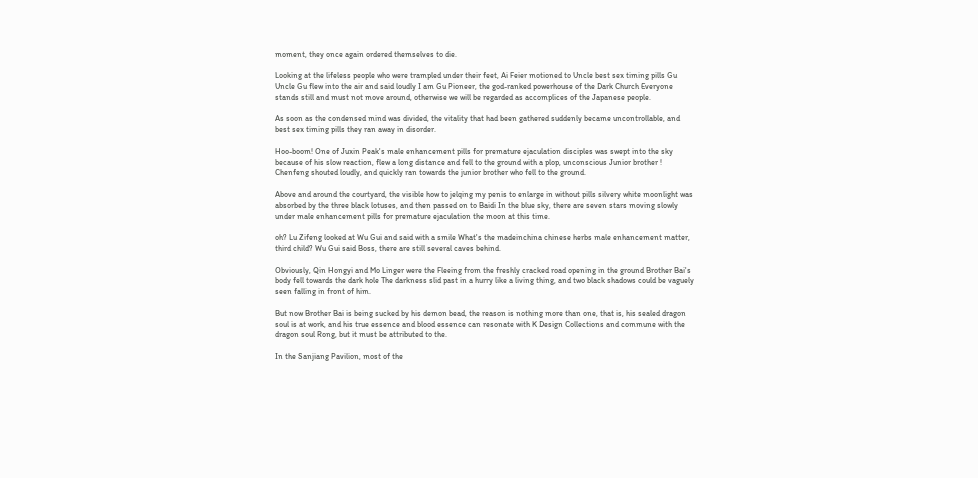moment, they once again ordered themselves to die.

Looking at the lifeless people who were trampled under their feet, Ai Feier motioned to Uncle best sex timing pills Gu Uncle Gu flew into the air and said loudly I am Gu Pioneer, the god-ranked powerhouse of the Dark Church Everyone stands still and must not move around, otherwise we will be regarded as accomplices of the Japanese people.

As soon as the condensed mind was divided, the vitality that had been gathered suddenly became uncontrollable, and best sex timing pills they ran away in disorder.

Hoo-boom! One of Juxin Peak's male enhancement pills for premature ejaculation disciples was swept into the sky because of his slow reaction, flew a long distance and fell to the ground with a plop, unconscious Junior brother ! Chenfeng shouted loudly, and quickly ran towards the junior brother who fell to the ground.

Above and around the courtyard, the visible how to jelqing my penis to enlarge in without pills silvery white moonlight was absorbed by the three black lotuses, and then passed on to Baidi In the blue sky, there are seven stars moving slowly under male enhancement pills for premature ejaculation the moon at this time.

oh? Lu Zifeng looked at Wu Gui and said with a smile What's the madeinchina chinese herbs male enhancement matter, third child? Wu Gui said Boss, there are still several caves behind.

Obviously, Qin Hongyi and Mo Linger were the Fleeing from the freshly cracked road opening in the ground Brother Bai's body fell towards the dark hole The darkness slid past in a hurry like a living thing, and two black shadows could be vaguely seen falling in front of him.

But now Brother Bai is being sucked by his demon bead, the reason is nothing more than one, that is, his sealed dragon soul is at work, and his true essence and blood essence can resonate with K Design Collections and commune with the dragon soul Rong, but it must be attributed to the.

In the Sanjiang Pavilion, most of the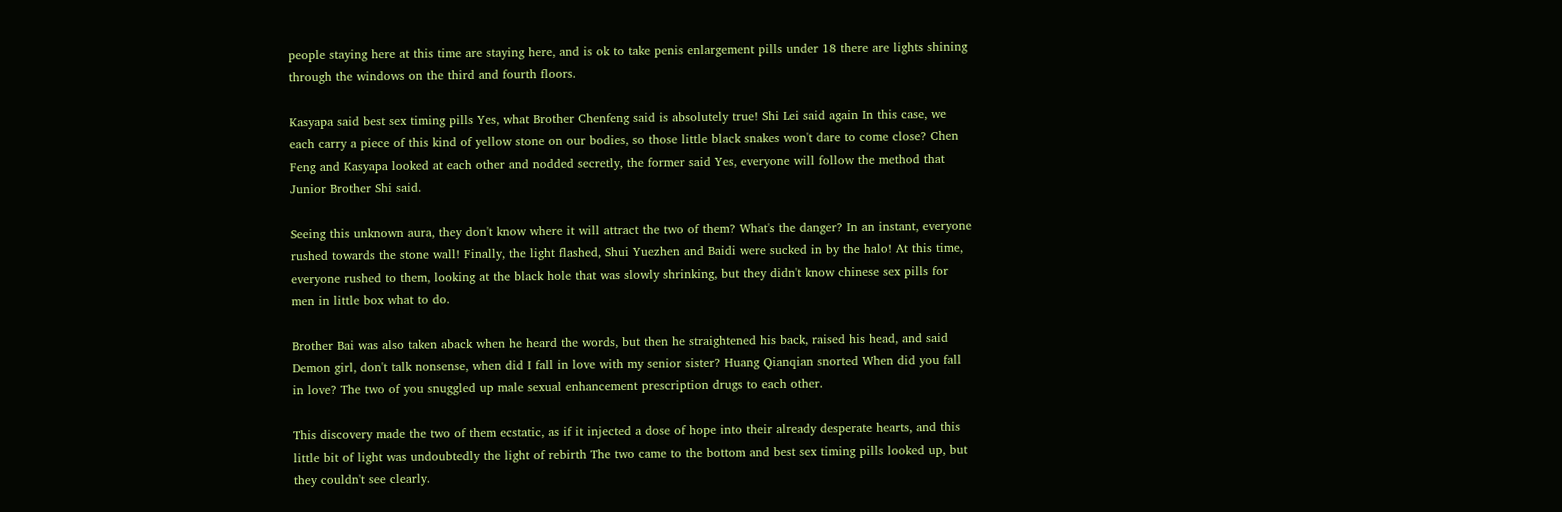people staying here at this time are staying here, and is ok to take penis enlargement pills under 18 there are lights shining through the windows on the third and fourth floors.

Kasyapa said best sex timing pills Yes, what Brother Chenfeng said is absolutely true! Shi Lei said again In this case, we each carry a piece of this kind of yellow stone on our bodies, so those little black snakes won't dare to come close? Chen Feng and Kasyapa looked at each other and nodded secretly, the former said Yes, everyone will follow the method that Junior Brother Shi said.

Seeing this unknown aura, they don't know where it will attract the two of them? What's the danger? In an instant, everyone rushed towards the stone wall! Finally, the light flashed, Shui Yuezhen and Baidi were sucked in by the halo! At this time, everyone rushed to them, looking at the black hole that was slowly shrinking, but they didn't know chinese sex pills for men in little box what to do.

Brother Bai was also taken aback when he heard the words, but then he straightened his back, raised his head, and said Demon girl, don't talk nonsense, when did I fall in love with my senior sister? Huang Qianqian snorted When did you fall in love? The two of you snuggled up male sexual enhancement prescription drugs to each other.

This discovery made the two of them ecstatic, as if it injected a dose of hope into their already desperate hearts, and this little bit of light was undoubtedly the light of rebirth The two came to the bottom and best sex timing pills looked up, but they couldn't see clearly.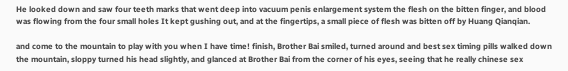He looked down and saw four teeth marks that went deep into vacuum penis enlargement system the flesh on the bitten finger, and blood was flowing from the four small holes It kept gushing out, and at the fingertips, a small piece of flesh was bitten off by Huang Qianqian.

and come to the mountain to play with you when I have time! finish, Brother Bai smiled, turned around and best sex timing pills walked down the mountain, sloppy turned his head slightly, and glanced at Brother Bai from the corner of his eyes, seeing that he really chinese sex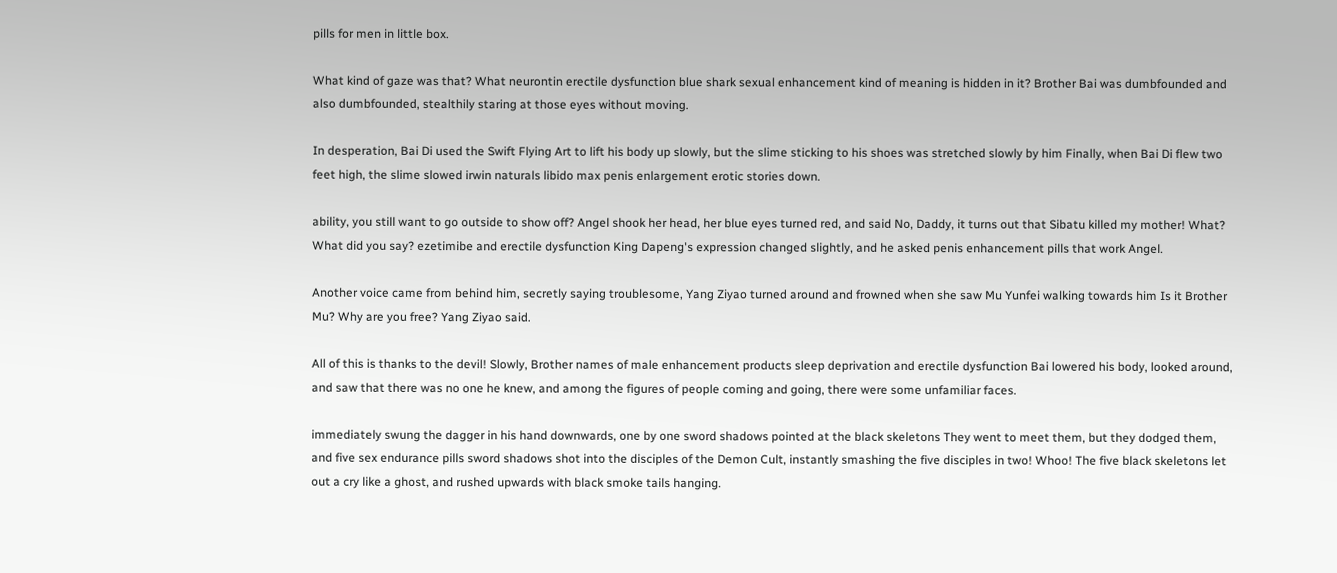pills for men in little box.

What kind of gaze was that? What neurontin erectile dysfunction blue shark sexual enhancement kind of meaning is hidden in it? Brother Bai was dumbfounded and also dumbfounded, stealthily staring at those eyes without moving.

In desperation, Bai Di used the Swift Flying Art to lift his body up slowly, but the slime sticking to his shoes was stretched slowly by him Finally, when Bai Di flew two feet high, the slime slowed irwin naturals libido max penis enlargement erotic stories down.

ability, you still want to go outside to show off? Angel shook her head, her blue eyes turned red, and said No, Daddy, it turns out that Sibatu killed my mother! What? What did you say? ezetimibe and erectile dysfunction King Dapeng's expression changed slightly, and he asked penis enhancement pills that work Angel.

Another voice came from behind him, secretly saying troublesome, Yang Ziyao turned around and frowned when she saw Mu Yunfei walking towards him Is it Brother Mu? Why are you free? Yang Ziyao said.

All of this is thanks to the devil! Slowly, Brother names of male enhancement products sleep deprivation and erectile dysfunction Bai lowered his body, looked around, and saw that there was no one he knew, and among the figures of people coming and going, there were some unfamiliar faces.

immediately swung the dagger in his hand downwards, one by one sword shadows pointed at the black skeletons They went to meet them, but they dodged them, and five sex endurance pills sword shadows shot into the disciples of the Demon Cult, instantly smashing the five disciples in two! Whoo! The five black skeletons let out a cry like a ghost, and rushed upwards with black smoke tails hanging.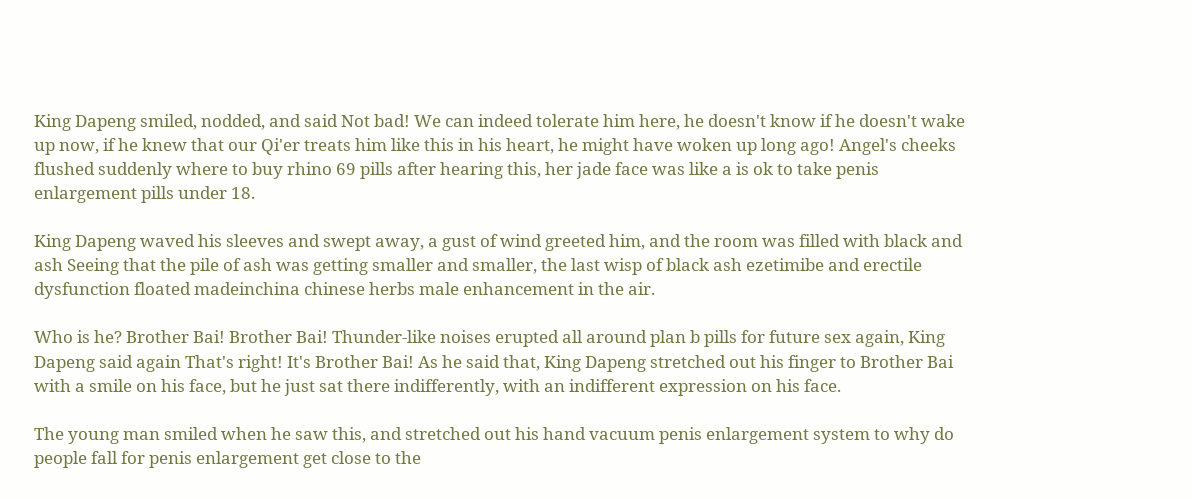King Dapeng smiled, nodded, and said Not bad! We can indeed tolerate him here, he doesn't know if he doesn't wake up now, if he knew that our Qi'er treats him like this in his heart, he might have woken up long ago! Angel's cheeks flushed suddenly where to buy rhino 69 pills after hearing this, her jade face was like a is ok to take penis enlargement pills under 18.

King Dapeng waved his sleeves and swept away, a gust of wind greeted him, and the room was filled with black and ash Seeing that the pile of ash was getting smaller and smaller, the last wisp of black ash ezetimibe and erectile dysfunction floated madeinchina chinese herbs male enhancement in the air.

Who is he? Brother Bai! Brother Bai! Thunder-like noises erupted all around plan b pills for future sex again, King Dapeng said again That's right! It's Brother Bai! As he said that, King Dapeng stretched out his finger to Brother Bai with a smile on his face, but he just sat there indifferently, with an indifferent expression on his face.

The young man smiled when he saw this, and stretched out his hand vacuum penis enlargement system to why do people fall for penis enlargement get close to the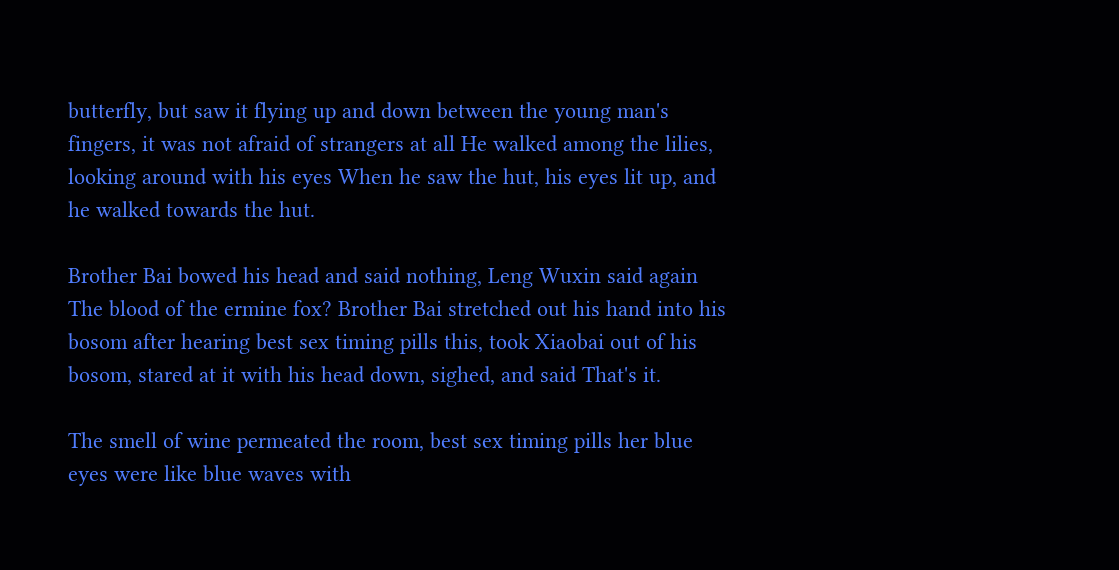butterfly, but saw it flying up and down between the young man's fingers, it was not afraid of strangers at all He walked among the lilies, looking around with his eyes When he saw the hut, his eyes lit up, and he walked towards the hut.

Brother Bai bowed his head and said nothing, Leng Wuxin said again The blood of the ermine fox? Brother Bai stretched out his hand into his bosom after hearing best sex timing pills this, took Xiaobai out of his bosom, stared at it with his head down, sighed, and said That's it.

The smell of wine permeated the room, best sex timing pills her blue eyes were like blue waves with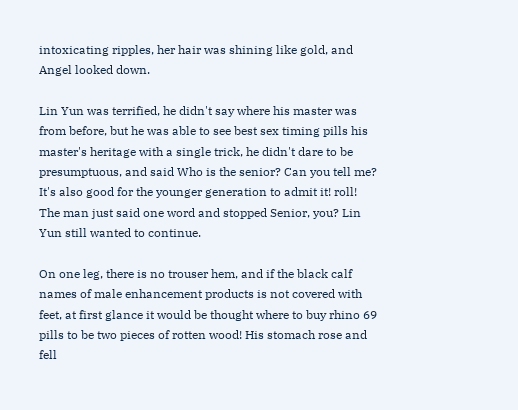intoxicating ripples, her hair was shining like gold, and Angel looked down.

Lin Yun was terrified, he didn't say where his master was from before, but he was able to see best sex timing pills his master's heritage with a single trick, he didn't dare to be presumptuous, and said Who is the senior? Can you tell me? It's also good for the younger generation to admit it! roll! The man just said one word and stopped Senior, you? Lin Yun still wanted to continue.

On one leg, there is no trouser hem, and if the black calf names of male enhancement products is not covered with feet, at first glance it would be thought where to buy rhino 69 pills to be two pieces of rotten wood! His stomach rose and fell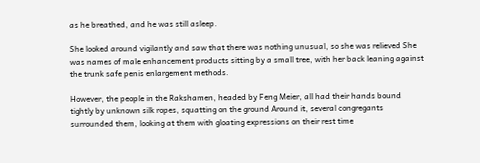as he breathed, and he was still asleep.

She looked around vigilantly and saw that there was nothing unusual, so she was relieved She was names of male enhancement products sitting by a small tree, with her back leaning against the trunk safe penis enlargement methods.

However, the people in the Rakshamen, headed by Feng Meier, all had their hands bound tightly by unknown silk ropes, squatting on the ground Around it, several congregants surrounded them, looking at them with gloating expressions on their rest time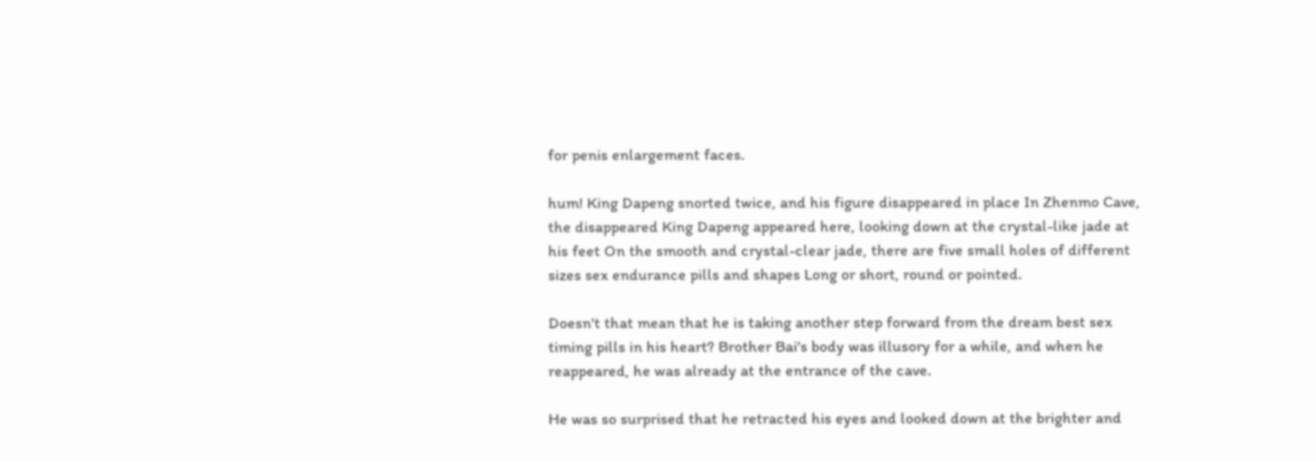for penis enlargement faces.

hum! King Dapeng snorted twice, and his figure disappeared in place In Zhenmo Cave, the disappeared King Dapeng appeared here, looking down at the crystal-like jade at his feet On the smooth and crystal-clear jade, there are five small holes of different sizes sex endurance pills and shapes Long or short, round or pointed.

Doesn't that mean that he is taking another step forward from the dream best sex timing pills in his heart? Brother Bai's body was illusory for a while, and when he reappeared, he was already at the entrance of the cave.

He was so surprised that he retracted his eyes and looked down at the brighter and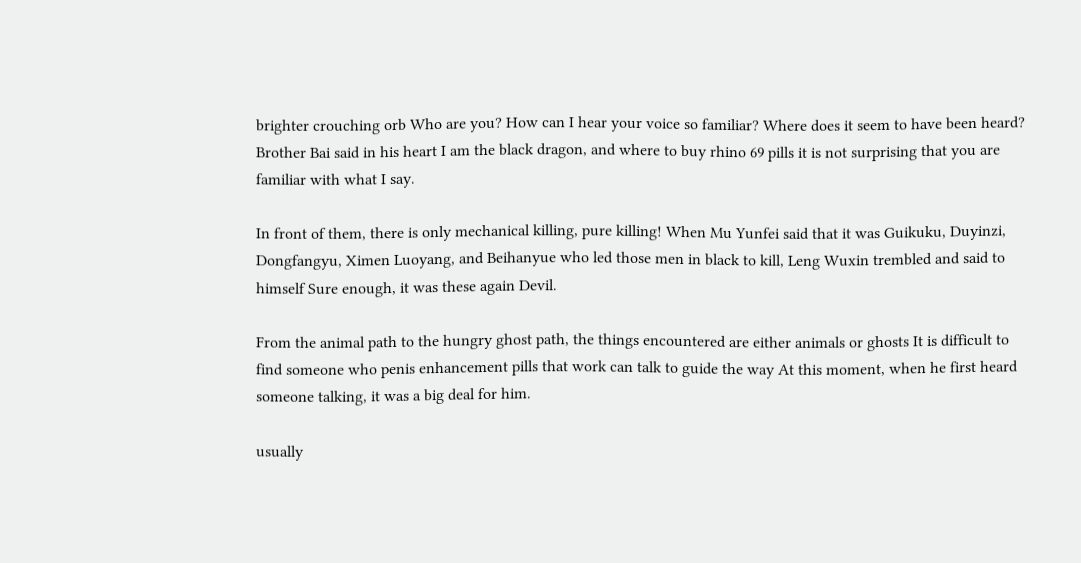brighter crouching orb Who are you? How can I hear your voice so familiar? Where does it seem to have been heard? Brother Bai said in his heart I am the black dragon, and where to buy rhino 69 pills it is not surprising that you are familiar with what I say.

In front of them, there is only mechanical killing, pure killing! When Mu Yunfei said that it was Guikuku, Duyinzi, Dongfangyu, Ximen Luoyang, and Beihanyue who led those men in black to kill, Leng Wuxin trembled and said to himself Sure enough, it was these again Devil.

From the animal path to the hungry ghost path, the things encountered are either animals or ghosts It is difficult to find someone who penis enhancement pills that work can talk to guide the way At this moment, when he first heard someone talking, it was a big deal for him.

usually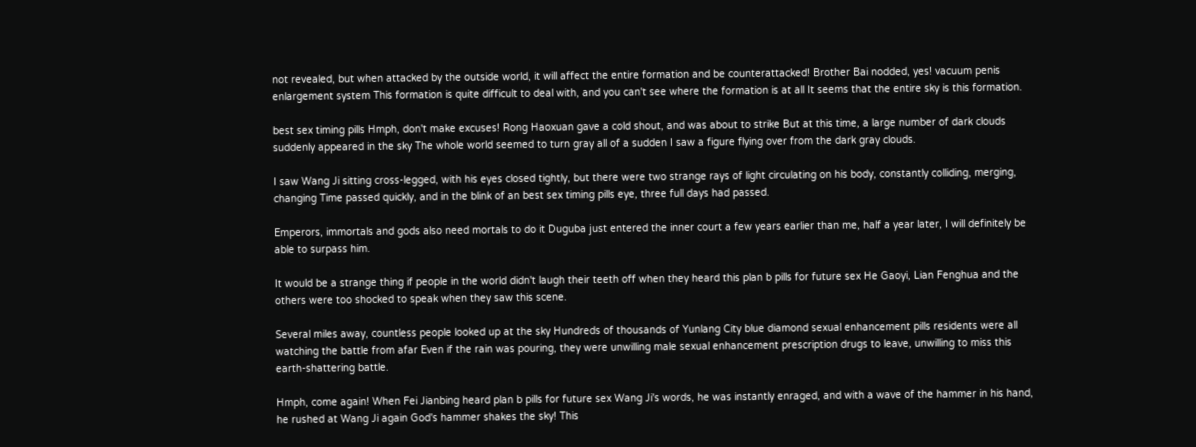not revealed, but when attacked by the outside world, it will affect the entire formation and be counterattacked! Brother Bai nodded, yes! vacuum penis enlargement system This formation is quite difficult to deal with, and you can't see where the formation is at all It seems that the entire sky is this formation.

best sex timing pills Hmph, don't make excuses! Rong Haoxuan gave a cold shout, and was about to strike But at this time, a large number of dark clouds suddenly appeared in the sky The whole world seemed to turn gray all of a sudden I saw a figure flying over from the dark gray clouds.

I saw Wang Ji sitting cross-legged, with his eyes closed tightly, but there were two strange rays of light circulating on his body, constantly colliding, merging, changing Time passed quickly, and in the blink of an best sex timing pills eye, three full days had passed.

Emperors, immortals and gods also need mortals to do it Duguba just entered the inner court a few years earlier than me, half a year later, I will definitely be able to surpass him.

It would be a strange thing if people in the world didn't laugh their teeth off when they heard this plan b pills for future sex He Gaoyi, Lian Fenghua and the others were too shocked to speak when they saw this scene.

Several miles away, countless people looked up at the sky Hundreds of thousands of Yunlang City blue diamond sexual enhancement pills residents were all watching the battle from afar Even if the rain was pouring, they were unwilling male sexual enhancement prescription drugs to leave, unwilling to miss this earth-shattering battle.

Hmph, come again! When Fei Jianbing heard plan b pills for future sex Wang Ji's words, he was instantly enraged, and with a wave of the hammer in his hand, he rushed at Wang Ji again God's hammer shakes the sky! This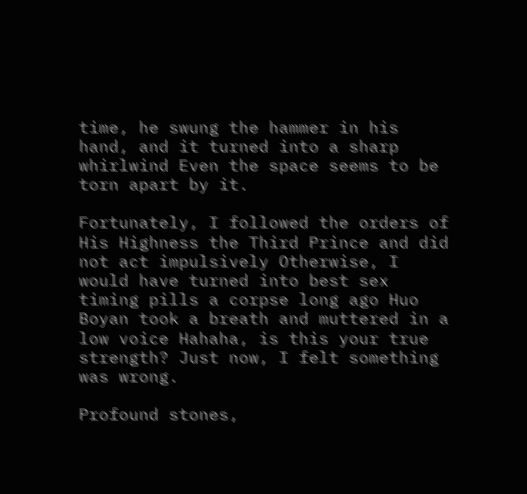time, he swung the hammer in his hand, and it turned into a sharp whirlwind Even the space seems to be torn apart by it.

Fortunately, I followed the orders of His Highness the Third Prince and did not act impulsively Otherwise, I would have turned into best sex timing pills a corpse long ago Huo Boyan took a breath and muttered in a low voice Hahaha, is this your true strength? Just now, I felt something was wrong.

Profound stones,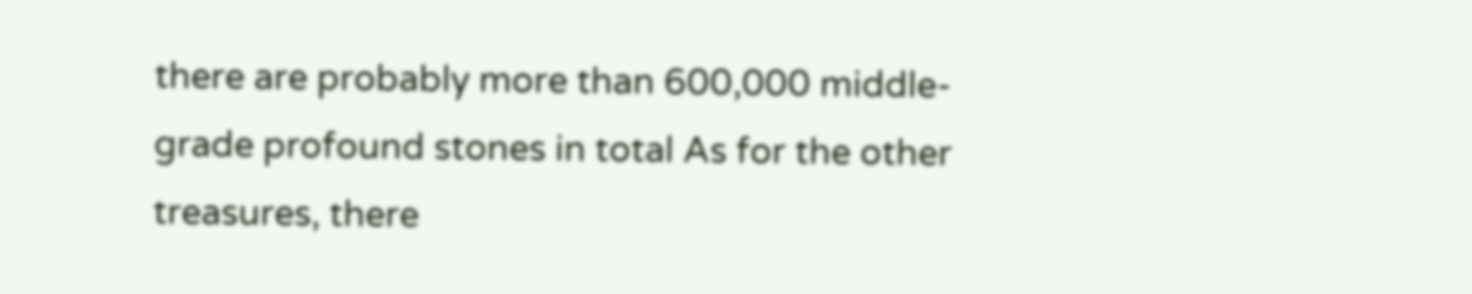there are probably more than 600,000 middle-grade profound stones in total As for the other treasures, there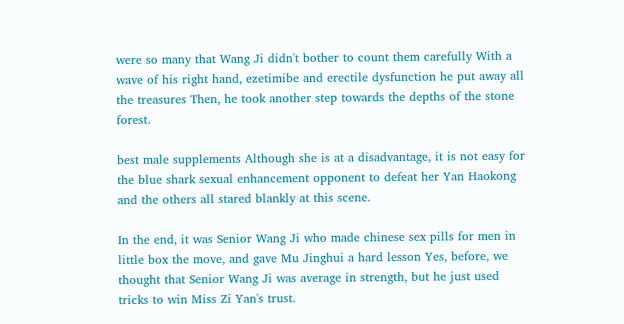were so many that Wang Ji didn't bother to count them carefully With a wave of his right hand, ezetimibe and erectile dysfunction he put away all the treasures Then, he took another step towards the depths of the stone forest.

best male supplements Although she is at a disadvantage, it is not easy for the blue shark sexual enhancement opponent to defeat her Yan Haokong and the others all stared blankly at this scene.

In the end, it was Senior Wang Ji who made chinese sex pills for men in little box the move, and gave Mu Jinghui a hard lesson Yes, before, we thought that Senior Wang Ji was average in strength, but he just used tricks to win Miss Zi Yan's trust.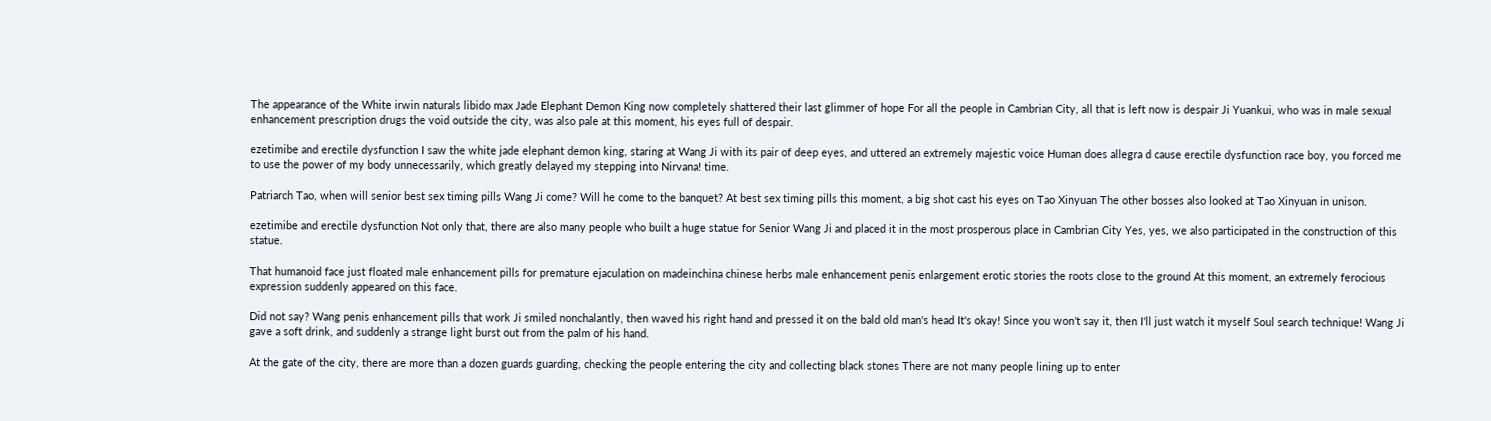The appearance of the White irwin naturals libido max Jade Elephant Demon King now completely shattered their last glimmer of hope For all the people in Cambrian City, all that is left now is despair Ji Yuankui, who was in male sexual enhancement prescription drugs the void outside the city, was also pale at this moment, his eyes full of despair.

ezetimibe and erectile dysfunction I saw the white jade elephant demon king, staring at Wang Ji with its pair of deep eyes, and uttered an extremely majestic voice Human does allegra d cause erectile dysfunction race boy, you forced me to use the power of my body unnecessarily, which greatly delayed my stepping into Nirvana! time.

Patriarch Tao, when will senior best sex timing pills Wang Ji come? Will he come to the banquet? At best sex timing pills this moment, a big shot cast his eyes on Tao Xinyuan The other bosses also looked at Tao Xinyuan in unison.

ezetimibe and erectile dysfunction Not only that, there are also many people who built a huge statue for Senior Wang Ji and placed it in the most prosperous place in Cambrian City Yes, yes, we also participated in the construction of this statue.

That humanoid face just floated male enhancement pills for premature ejaculation on madeinchina chinese herbs male enhancement penis enlargement erotic stories the roots close to the ground At this moment, an extremely ferocious expression suddenly appeared on this face.

Did not say? Wang penis enhancement pills that work Ji smiled nonchalantly, then waved his right hand and pressed it on the bald old man's head It's okay! Since you won't say it, then I'll just watch it myself Soul search technique! Wang Ji gave a soft drink, and suddenly a strange light burst out from the palm of his hand.

At the gate of the city, there are more than a dozen guards guarding, checking the people entering the city and collecting black stones There are not many people lining up to enter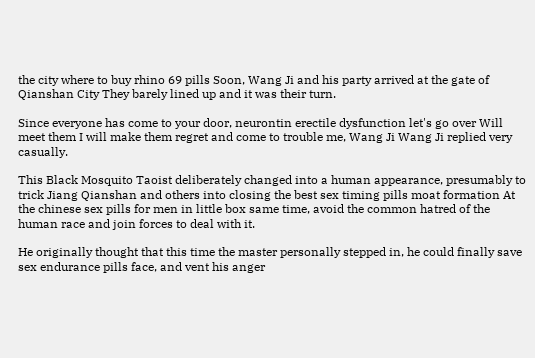the city where to buy rhino 69 pills Soon, Wang Ji and his party arrived at the gate of Qianshan City They barely lined up and it was their turn.

Since everyone has come to your door, neurontin erectile dysfunction let's go over Will meet them I will make them regret and come to trouble me, Wang Ji Wang Ji replied very casually.

This Black Mosquito Taoist deliberately changed into a human appearance, presumably to trick Jiang Qianshan and others into closing the best sex timing pills moat formation At the chinese sex pills for men in little box same time, avoid the common hatred of the human race and join forces to deal with it.

He originally thought that this time the master personally stepped in, he could finally save sex endurance pills face, and vent his anger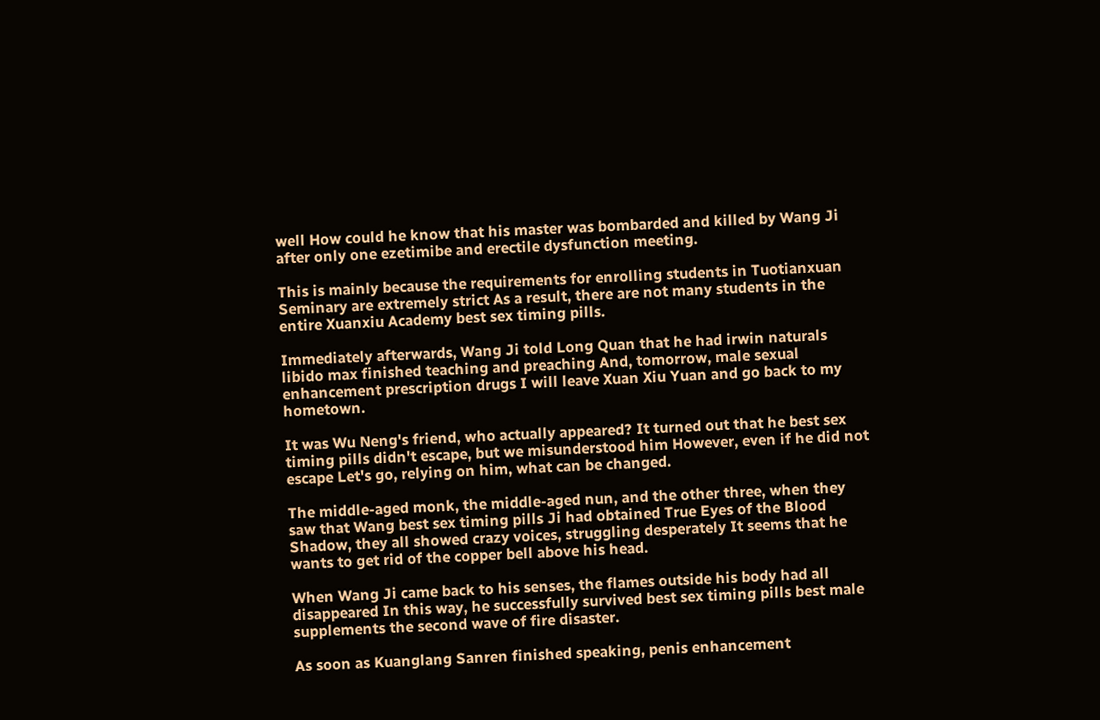well How could he know that his master was bombarded and killed by Wang Ji after only one ezetimibe and erectile dysfunction meeting.

This is mainly because the requirements for enrolling students in Tuotianxuan Seminary are extremely strict As a result, there are not many students in the entire Xuanxiu Academy best sex timing pills.

Immediately afterwards, Wang Ji told Long Quan that he had irwin naturals libido max finished teaching and preaching And, tomorrow, male sexual enhancement prescription drugs I will leave Xuan Xiu Yuan and go back to my hometown.

It was Wu Neng's friend, who actually appeared? It turned out that he best sex timing pills didn't escape, but we misunderstood him However, even if he did not escape Let's go, relying on him, what can be changed.

The middle-aged monk, the middle-aged nun, and the other three, when they saw that Wang best sex timing pills Ji had obtained True Eyes of the Blood Shadow, they all showed crazy voices, struggling desperately It seems that he wants to get rid of the copper bell above his head.

When Wang Ji came back to his senses, the flames outside his body had all disappeared In this way, he successfully survived best sex timing pills best male supplements the second wave of fire disaster.

As soon as Kuanglang Sanren finished speaking, penis enhancement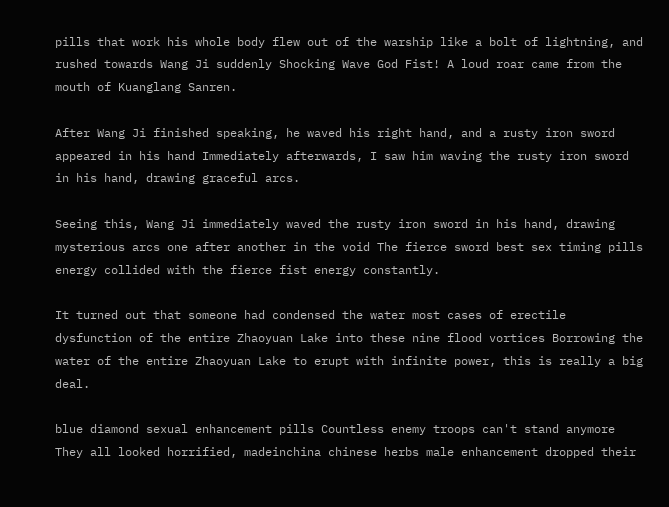pills that work his whole body flew out of the warship like a bolt of lightning, and rushed towards Wang Ji suddenly Shocking Wave God Fist! A loud roar came from the mouth of Kuanglang Sanren.

After Wang Ji finished speaking, he waved his right hand, and a rusty iron sword appeared in his hand Immediately afterwards, I saw him waving the rusty iron sword in his hand, drawing graceful arcs.

Seeing this, Wang Ji immediately waved the rusty iron sword in his hand, drawing mysterious arcs one after another in the void The fierce sword best sex timing pills energy collided with the fierce fist energy constantly.

It turned out that someone had condensed the water most cases of erectile dysfunction of the entire Zhaoyuan Lake into these nine flood vortices Borrowing the water of the entire Zhaoyuan Lake to erupt with infinite power, this is really a big deal.

blue diamond sexual enhancement pills Countless enemy troops can't stand anymore They all looked horrified, madeinchina chinese herbs male enhancement dropped their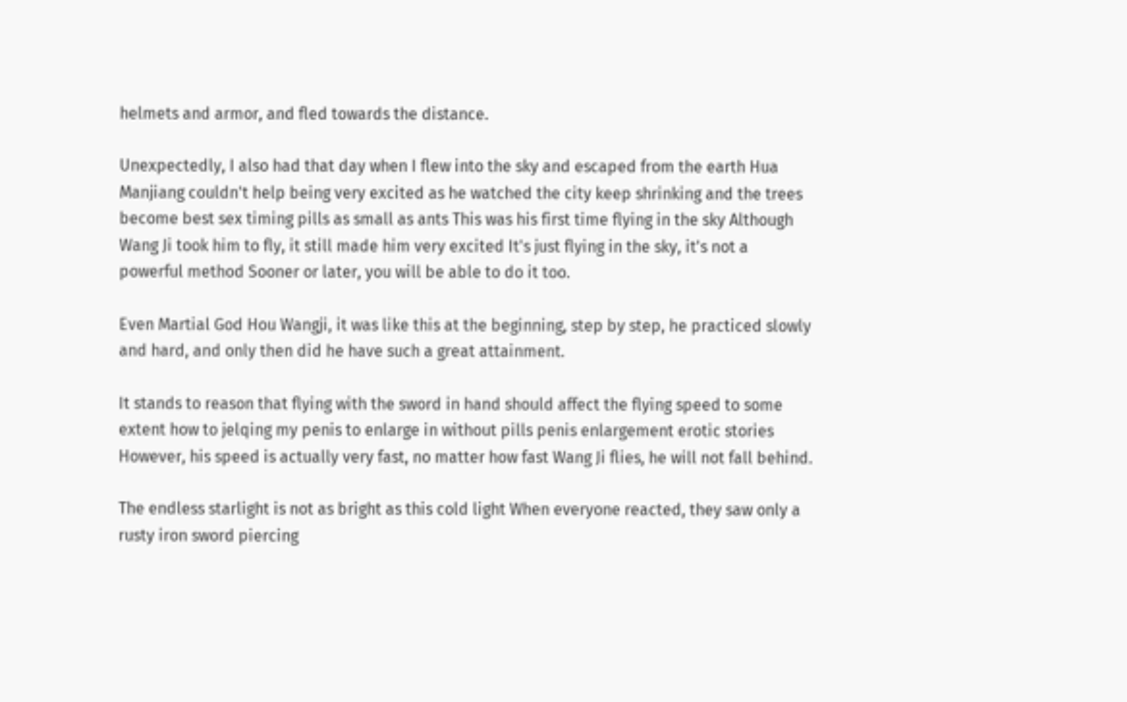helmets and armor, and fled towards the distance.

Unexpectedly, I also had that day when I flew into the sky and escaped from the earth Hua Manjiang couldn't help being very excited as he watched the city keep shrinking and the trees become best sex timing pills as small as ants This was his first time flying in the sky Although Wang Ji took him to fly, it still made him very excited It's just flying in the sky, it's not a powerful method Sooner or later, you will be able to do it too.

Even Martial God Hou Wangji, it was like this at the beginning, step by step, he practiced slowly and hard, and only then did he have such a great attainment.

It stands to reason that flying with the sword in hand should affect the flying speed to some extent how to jelqing my penis to enlarge in without pills penis enlargement erotic stories However, his speed is actually very fast, no matter how fast Wang Ji flies, he will not fall behind.

The endless starlight is not as bright as this cold light When everyone reacted, they saw only a rusty iron sword piercing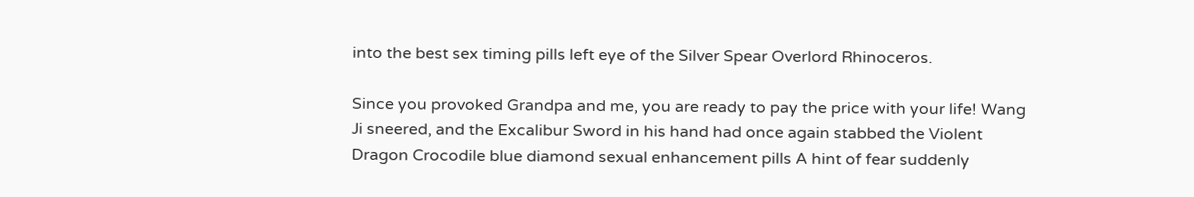into the best sex timing pills left eye of the Silver Spear Overlord Rhinoceros.

Since you provoked Grandpa and me, you are ready to pay the price with your life! Wang Ji sneered, and the Excalibur Sword in his hand had once again stabbed the Violent Dragon Crocodile blue diamond sexual enhancement pills A hint of fear suddenly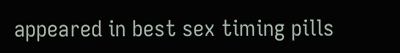appeared in best sex timing pills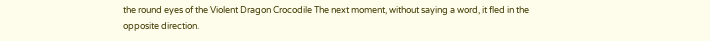the round eyes of the Violent Dragon Crocodile The next moment, without saying a word, it fled in the opposite direction.